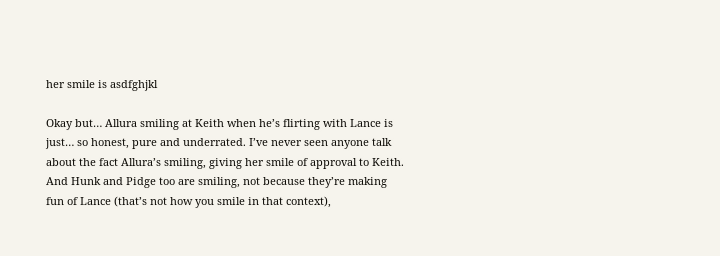her smile is asdfghjkl

Okay but… Allura smiling at Keith when he’s flirting with Lance is just… so honest, pure and underrated. I’ve never seen anyone talk about the fact Allura’s smiling, giving her smile of approval to Keith. And Hunk and Pidge too are smiling, not because they’re making fun of Lance (that’s not how you smile in that context),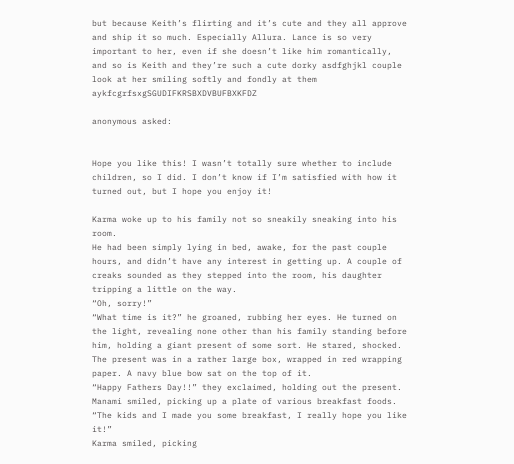but because Keith’s flirting and it’s cute and they all approve and ship it so much. Especially Allura. Lance is so very important to her, even if she doesn’t like him romantically, and so is Keith and they’re such a cute dorky asdfghjkl couple look at her smiling softly and fondly at them aykfcgrfsxgSGUDIFKRSBXDVBUFBXKFDZ

anonymous asked:


Hope you like this! I wasn’t totally sure whether to include children, so I did. I don’t know if I’m satisfied with how it turned out, but I hope you enjoy it!

Karma woke up to his family not so sneakily sneaking into his room.
He had been simply lying in bed, awake, for the past couple hours, and didn’t have any interest in getting up. A couple of creaks sounded as they stepped into the room, his daughter tripping a little on the way.
“Oh, sorry!”
“What time is it?” he groaned, rubbing her eyes. He turned on the light, revealing none other than his family standing before him, holding a giant present of some sort. He stared, shocked. The present was in a rather large box, wrapped in red wrapping paper. A navy blue bow sat on the top of it.
“Happy Fathers Day!!” they exclaimed, holding out the present. Manami smiled, picking up a plate of various breakfast foods. “The kids and I made you some breakfast, I really hope you like it!”
Karma smiled, picking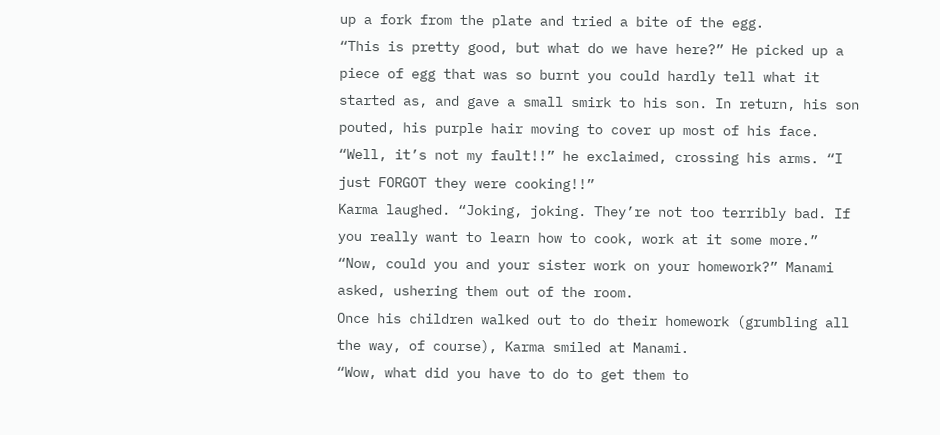up a fork from the plate and tried a bite of the egg.
“This is pretty good, but what do we have here?” He picked up a piece of egg that was so burnt you could hardly tell what it started as, and gave a small smirk to his son. In return, his son pouted, his purple hair moving to cover up most of his face.
“Well, it’s not my fault!!” he exclaimed, crossing his arms. “I just FORGOT they were cooking!!”
Karma laughed. “Joking, joking. They’re not too terribly bad. If you really want to learn how to cook, work at it some more.”
“Now, could you and your sister work on your homework?” Manami asked, ushering them out of the room.
Once his children walked out to do their homework (grumbling all the way, of course), Karma smiled at Manami.
“Wow, what did you have to do to get them to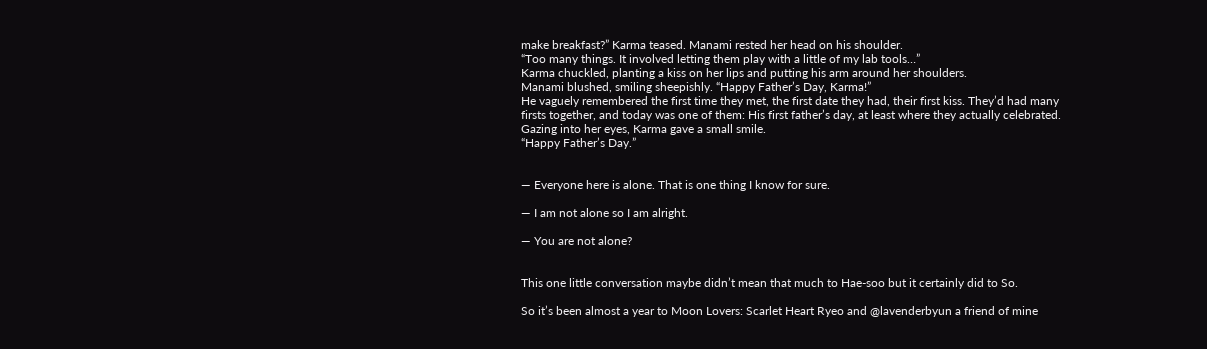make breakfast?” Karma teased. Manami rested her head on his shoulder.
“Too many things. It involved letting them play with a little of my lab tools…”
Karma chuckled, planting a kiss on her lips and putting his arm around her shoulders.
Manami blushed, smiling sheepishly. “Happy Father’s Day, Karma!”
He vaguely remembered the first time they met, the first date they had, their first kiss. They’d had many firsts together, and today was one of them: His first father’s day, at least where they actually celebrated. Gazing into her eyes, Karma gave a small smile.
“Happy Father’s Day.”


— Everyone here is alone. That is one thing I know for sure.

— I am not alone so I am alright.

— You are not alone?


This one little conversation maybe didn’t mean that much to Hae-soo but it certainly did to So.

So it’s been almost a year to Moon Lovers: Scarlet Heart Ryeo and @lavenderbyun a friend of mine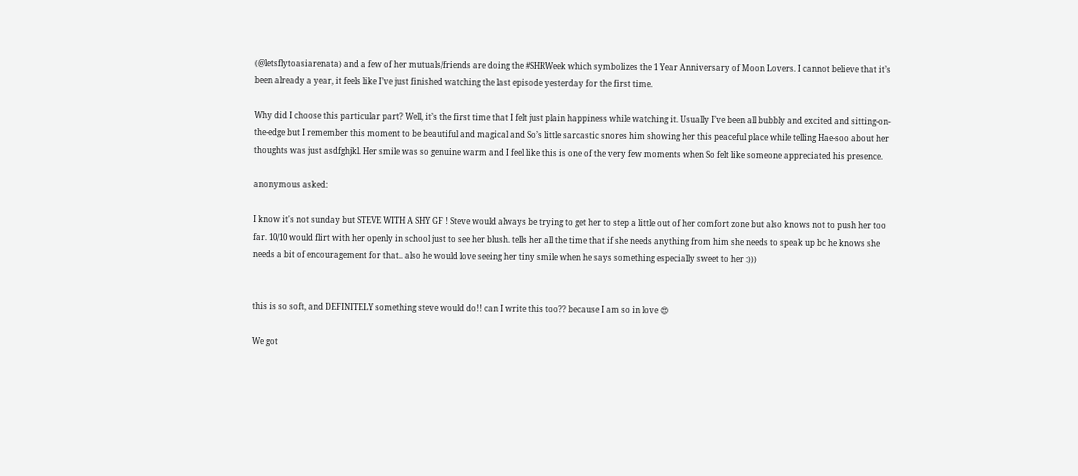(@letsflytoasiarenata) and a few of her mutuals/friends are doing the #SHRWeek which symbolizes the 1 Year Anniversary of Moon Lovers. I cannot believe that it’s been already a year, it feels like I’ve just finished watching the last episode yesterday for the first time.

Why did I choose this particular part? Well, it’s the first time that I felt just plain happiness while watching it. Usually I’ve been all bubbly and excited and sitting-on-the-edge but I remember this moment to be beautiful and magical and So’s little sarcastic snores him showing her this peaceful place while telling Hae-soo about her thoughts was just asdfghjkl. Her smile was so genuine warm and I feel like this is one of the very few moments when So felt like someone appreciated his presence.

anonymous asked:

I know it's not sunday but STEVE WITH A SHY GF ! Steve would always be trying to get her to step a little out of her comfort zone but also knows not to push her too far. 10/10 would flirt with her openly in school just to see her blush. tells her all the time that if she needs anything from him she needs to speak up bc he knows she needs a bit of encouragement for that.. also he would love seeing her tiny smile when he says something especially sweet to her :)))


this is so soft, and DEFINITELY something steve would do!! can I write this too?? because I am so in love 😍

We got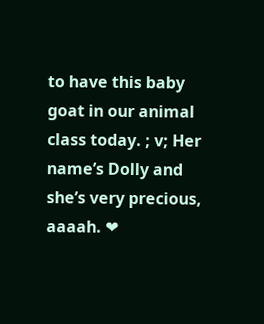to have this baby goat in our animal class today. ; v; Her name’s Dolly and she’s very precious, aaaah. ❤